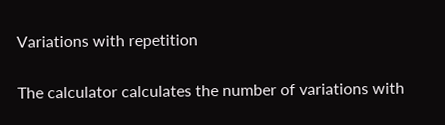Variations with repetition

The calculator calculates the number of variations with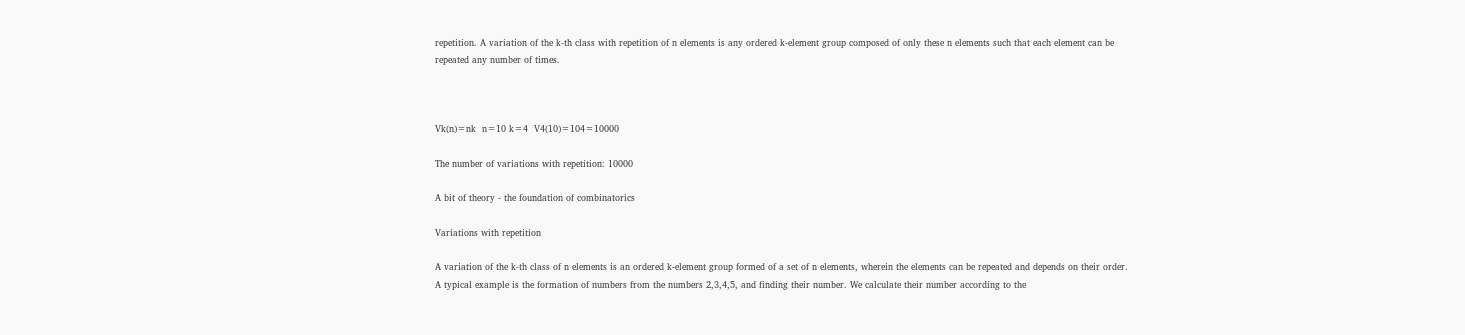repetition. A variation of the k-th class with repetition of n elements is any ordered k-element group composed of only these n elements such that each element can be repeated any number of times.



Vk(n)=nk  n=10 k=4  V4(10)=104=10000

The number of variations with repetition: 10000

A bit of theory - the foundation of combinatorics

Variations with repetition

A variation of the k-th class of n elements is an ordered k-element group formed of a set of n elements, wherein the elements can be repeated and depends on their order. A typical example is the formation of numbers from the numbers 2,3,4,5, and finding their number. We calculate their number according to the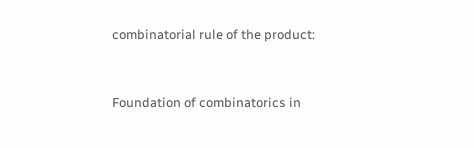combinatorial rule of the product:


Foundation of combinatorics in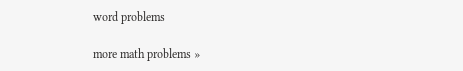word problems

more math problems »